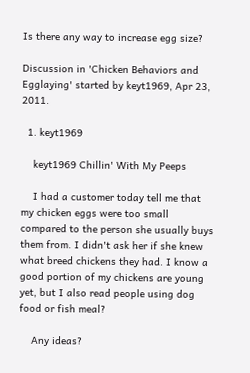Is there any way to increase egg size?

Discussion in 'Chicken Behaviors and Egglaying' started by keyt1969, Apr 23, 2011.

  1. keyt1969

    keyt1969 Chillin' With My Peeps

    I had a customer today tell me that my chicken eggs were too small compared to the person she usually buys them from. I didn't ask her if she knew what breed chickens they had. I know a good portion of my chickens are young yet, but I also read people using dog food or fish meal?

    Any ideas?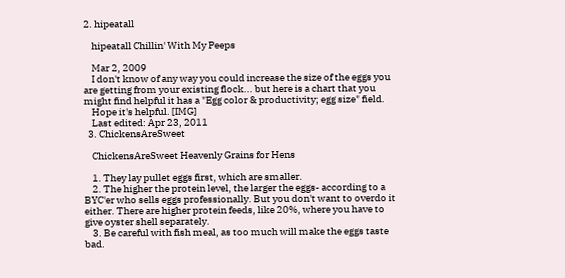2. hipeatall

    hipeatall Chillin' With My Peeps

    Mar 2, 2009
    I don't know of any way you could increase the size of the eggs you are getting from your existing flock... but here is a chart that you might find helpful it has a "Egg color & productivity; egg size" field.
    Hope it's helpful. [IMG]
    Last edited: Apr 23, 2011
  3. ChickensAreSweet

    ChickensAreSweet Heavenly Grains for Hens

    1. They lay pullet eggs first, which are smaller.
    2. The higher the protein level, the larger the eggs- according to a BYC'er who sells eggs professionally. But you don't want to overdo it either. There are higher protein feeds, like 20%, where you have to give oyster shell separately.
    3. Be careful with fish meal, as too much will make the eggs taste bad.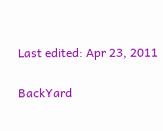Last edited: Apr 23, 2011

BackYard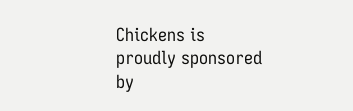Chickens is proudly sponsored by